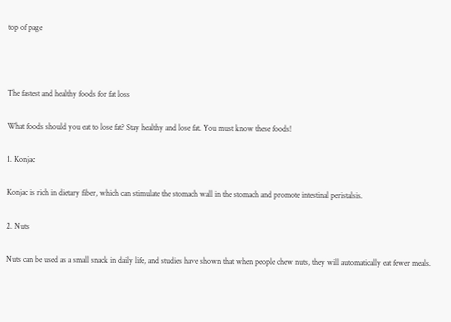top of page



The fastest and healthy foods for fat loss

What foods should you eat to lose fat? Stay healthy and lose fat. You must know these foods!

1. Konjac

Konjac is rich in dietary fiber, which can stimulate the stomach wall in the stomach and promote intestinal peristalsis.

2. Nuts

Nuts can be used as a small snack in daily life, and studies have shown that when people chew nuts, they will automatically eat fewer meals.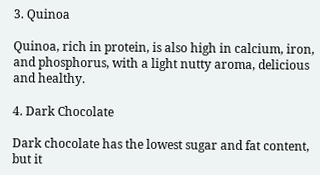3. Quinoa

Quinoa, rich in protein, is also high in calcium, iron, and phosphorus, with a light nutty aroma, delicious and healthy.

4. Dark Chocolate

Dark chocolate has the lowest sugar and fat content, but it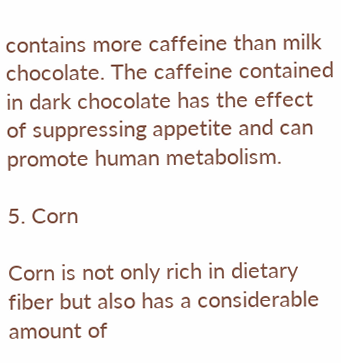contains more caffeine than milk chocolate. The caffeine contained in dark chocolate has the effect of suppressing appetite and can promote human metabolism.

5. Corn

Corn is not only rich in dietary fiber but also has a considerable amount of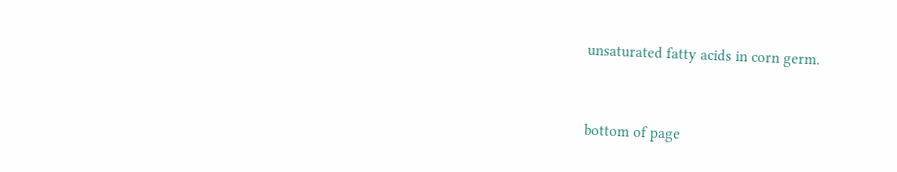unsaturated fatty acids in corn germ.



bottom of page